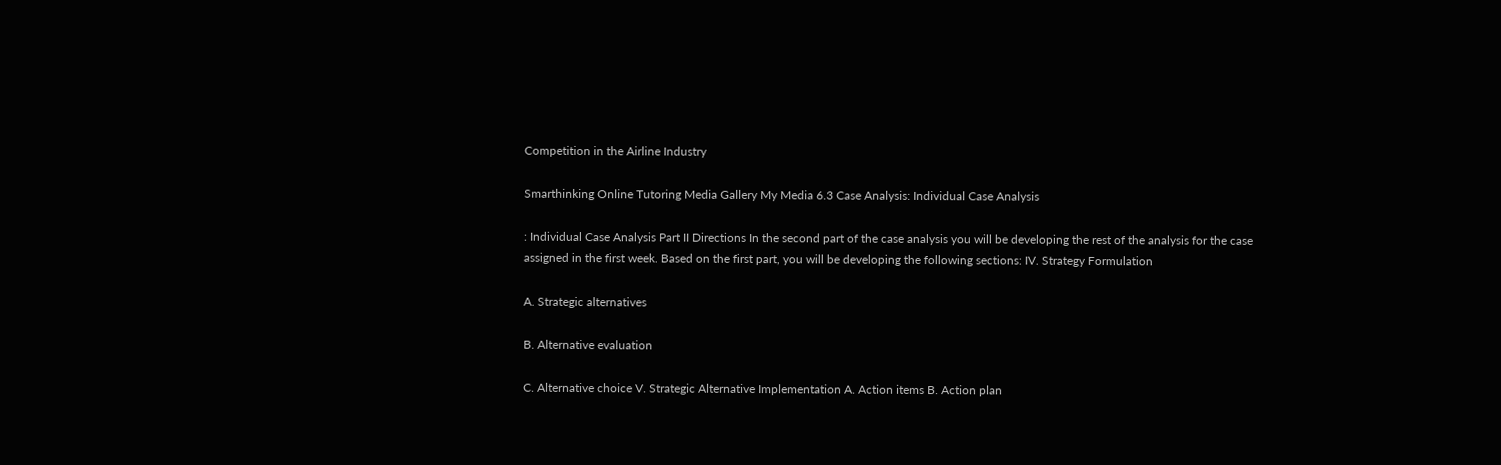Competition in the Airline Industry

Smarthinking Online Tutoring Media Gallery My Media 6.3 Case Analysis: Individual Case Analysis

: Individual Case Analysis Part II Directions In the second part of the case analysis you will be developing the rest of the analysis for the case assigned in the first week. Based on the first part, you will be developing the following sections: IV. Strategy Formulation

A. Strategic alternatives

B. Alternative evaluation

C. Alternative choice V. Strategic Alternative Implementation A. Action items B. Action plan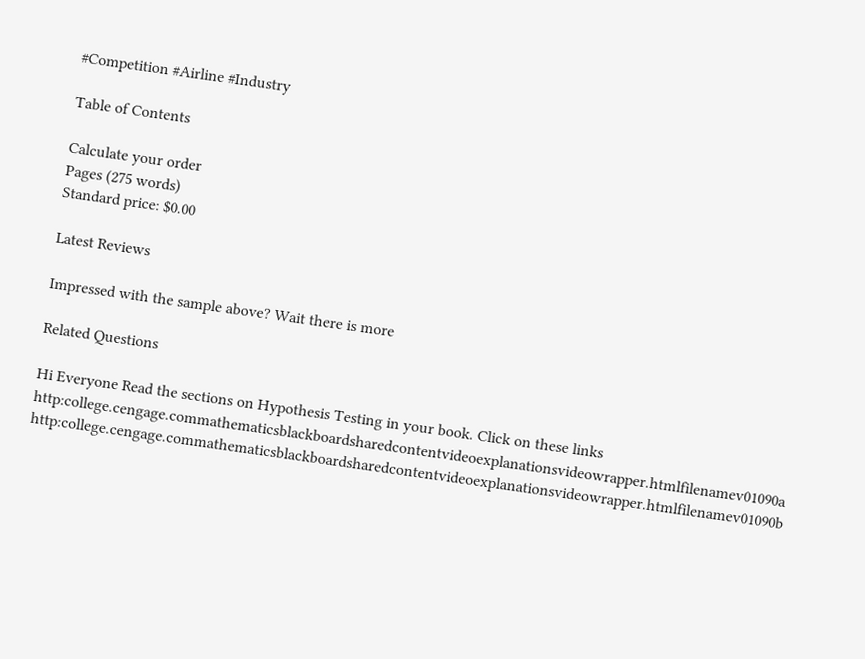#Competition #Airline #Industry

Table of Contents

Calculate your order
Pages (275 words)
Standard price: $0.00

Latest Reviews

Impressed with the sample above? Wait there is more

Related Questions

Hi Everyone Read the sections on Hypothesis Testing in your book. Click on these links http:college.cengage.commathematicsblackboardsharedcontentvideoexplanationsvideowrapper.htmlfilenamev01090a http:college.cengage.commathematicsblackboardsharedcontentvideoexplanationsvideowrapper.htmlfilenamev01090b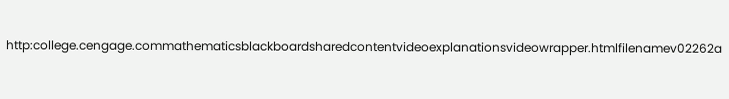http:college.cengage.commathematicsblackboardsharedcontentvideoexplanationsvideowrapper.htmlfilenamev02262a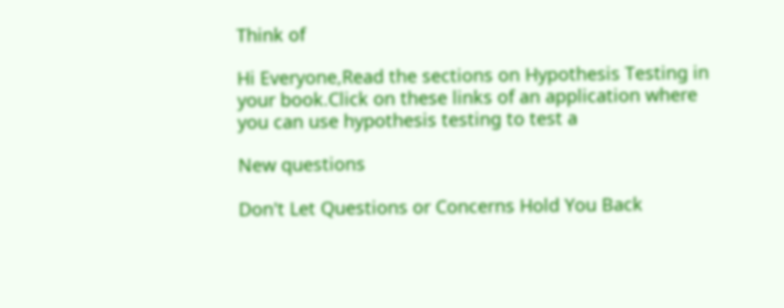Think of

Hi Everyone,Read the sections on Hypothesis Testing in your book.Click on these links of an application where you can use hypothesis testing to test a

New questions

Don't Let Questions or Concerns Hold You Back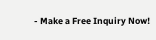- Make a Free Inquiry Now!